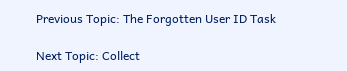Previous Topic: The Forgotten User ID Task

Next Topic: Collect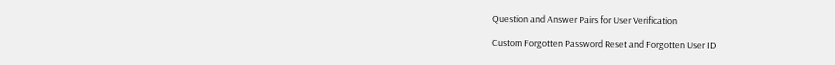Question and Answer Pairs for User Verification

Custom Forgotten Password Reset and Forgotten User ID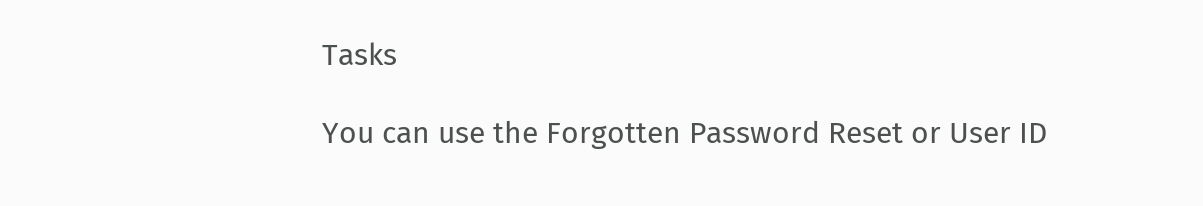Tasks

You can use the Forgotten Password Reset or User ID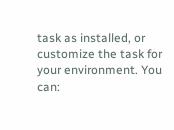task as installed, or customize the task for your environment. You can: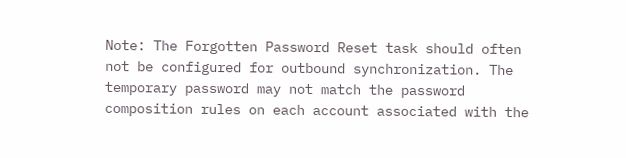Note: The Forgotten Password Reset task should often not be configured for outbound synchronization. The temporary password may not match the password composition rules on each account associated with the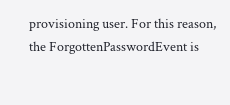provisioning user. For this reason, the ForgottenPasswordEvent is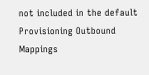not included in the default Provisioning Outbound Mappings